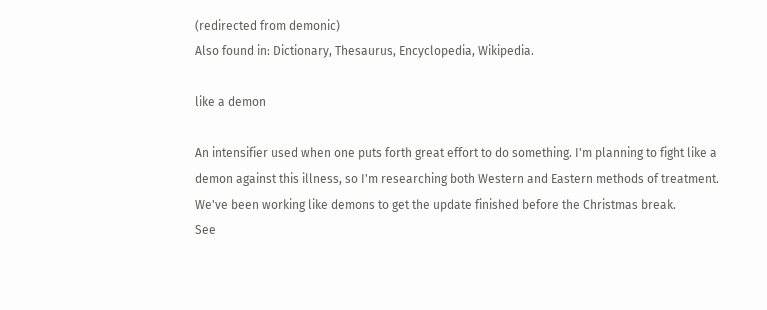(redirected from demonic)
Also found in: Dictionary, Thesaurus, Encyclopedia, Wikipedia.

like a demon

An intensifier used when one puts forth great effort to do something. I'm planning to fight like a demon against this illness, so I'm researching both Western and Eastern methods of treatment. We've been working like demons to get the update finished before the Christmas break.
See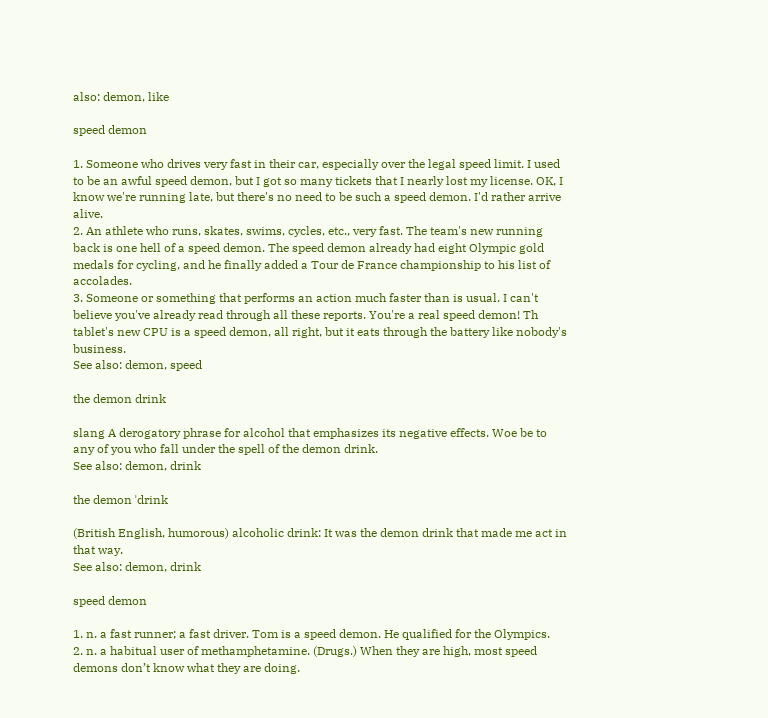also: demon, like

speed demon

1. Someone who drives very fast in their car, especially over the legal speed limit. I used to be an awful speed demon, but I got so many tickets that I nearly lost my license. OK, I know we're running late, but there's no need to be such a speed demon. I'd rather arrive alive.
2. An athlete who runs, skates, swims, cycles, etc., very fast. The team's new running back is one hell of a speed demon. The speed demon already had eight Olympic gold medals for cycling, and he finally added a Tour de France championship to his list of accolades.
3. Someone or something that performs an action much faster than is usual. I can't believe you've already read through all these reports. You're a real speed demon! Th tablet's new CPU is a speed demon, all right, but it eats through the battery like nobody's business.
See also: demon, speed

the demon drink

slang A derogatory phrase for alcohol that emphasizes its negative effects. Woe be to any of you who fall under the spell of the demon drink.
See also: demon, drink

the demon ˈdrink

(British English, humorous) alcoholic drink: It was the demon drink that made me act in that way.
See also: demon, drink

speed demon

1. n. a fast runner; a fast driver. Tom is a speed demon. He qualified for the Olympics.
2. n. a habitual user of methamphetamine. (Drugs.) When they are high, most speed demons don’t know what they are doing.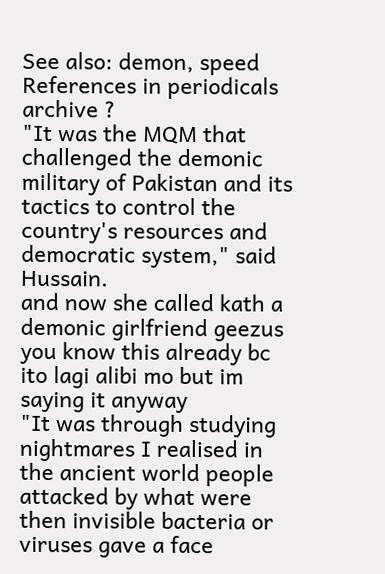See also: demon, speed
References in periodicals archive ?
"It was the MQM that challenged the demonic military of Pakistan and its tactics to control the country's resources and democratic system," said Hussain.
and now she called kath a demonic girlfriend geezus you know this already bc ito lagi alibi mo but im saying it anyway
"It was through studying nightmares I realised in the ancient world people attacked by what were then invisible bacteria or viruses gave a face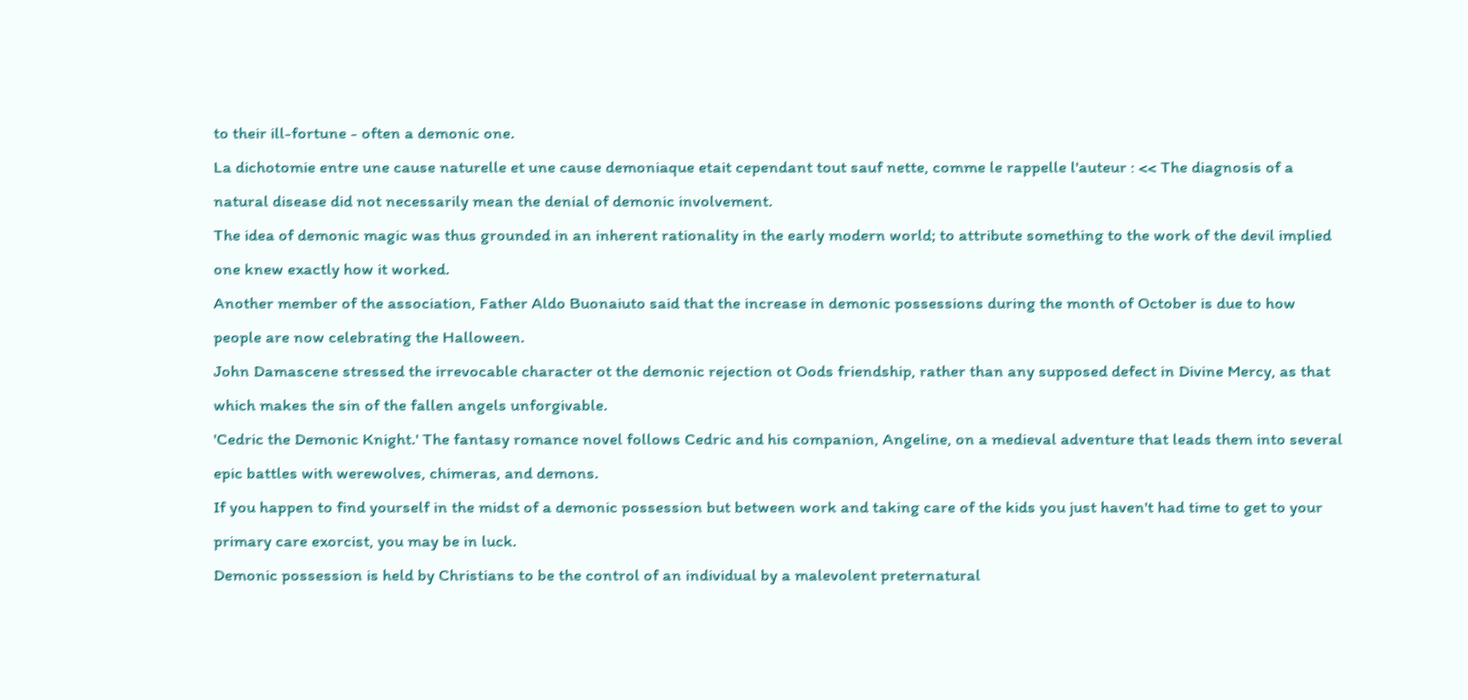to their ill-fortune - often a demonic one.
La dichotomie entre une cause naturelle et une cause demoniaque etait cependant tout sauf nette, comme le rappelle l'auteur : << The diagnosis of a natural disease did not necessarily mean the denial of demonic involvement.
The idea of demonic magic was thus grounded in an inherent rationality in the early modern world; to attribute something to the work of the devil implied one knew exactly how it worked.
Another member of the association, Father Aldo Buonaiuto said that the increase in demonic possessions during the month of October is due to how people are now celebrating the Halloween.
John Damascene stressed the irrevocable character ot the demonic rejection ot Oods friendship, rather than any supposed defect in Divine Mercy, as that which makes the sin of the fallen angels unforgivable.
'Cedric the Demonic Knight.' The fantasy romance novel follows Cedric and his companion, Angeline, on a medieval adventure that leads them into several epic battles with werewolves, chimeras, and demons.
If you happen to find yourself in the midst of a demonic possession but between work and taking care of the kids you just haven't had time to get to your primary care exorcist, you may be in luck.
Demonic possession is held by Christians to be the control of an individual by a malevolent preternatural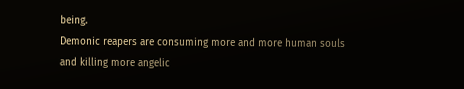being.
Demonic reapers are consuming more and more human souls and killing more angelic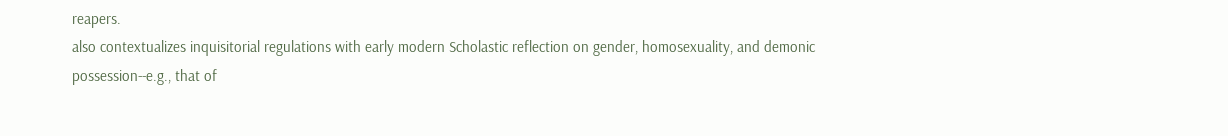reapers.
also contextualizes inquisitorial regulations with early modern Scholastic reflection on gender, homosexuality, and demonic possession--e.g., that of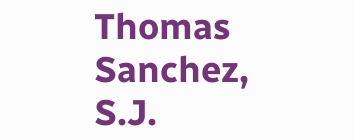Thomas Sanchez, S.J.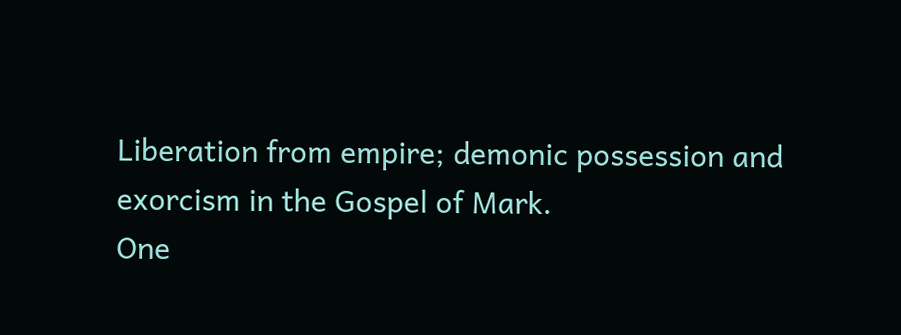Liberation from empire; demonic possession and exorcism in the Gospel of Mark.
One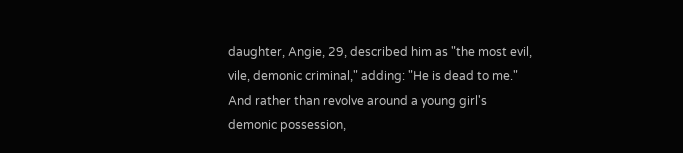daughter, Angie, 29, described him as "the most evil, vile, demonic criminal," adding: "He is dead to me."
And rather than revolve around a young girl's demonic possession,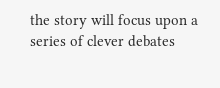the story will focus upon a series of clever debates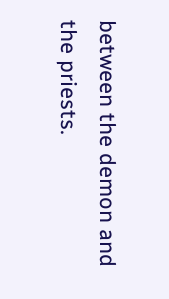between the demon and the priests.